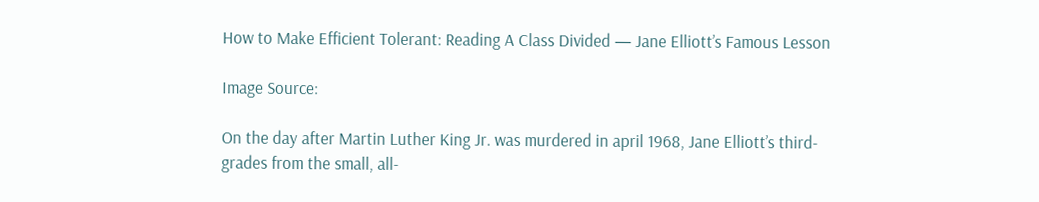How to Make Efficient Tolerant: Reading A Class Divided — Jane Elliott’s Famous Lesson

Image Source:

On the day after Martin Luther King Jr. was murdered in april 1968, Jane Elliott’s third-grades from the small, all-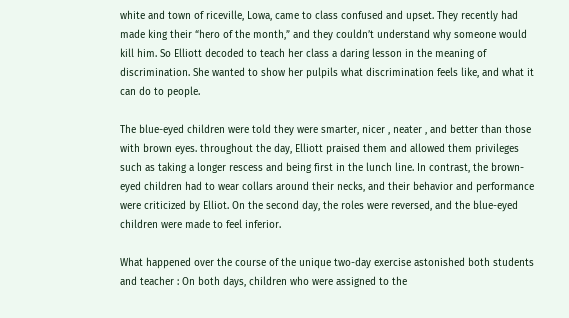white and town of riceville, Lowa, came to class confused and upset. They recently had made king their “hero of the month,” and they couldn’t understand why someone would kill him. So Elliott decoded to teach her class a daring lesson in the meaning of discrimination. She wanted to show her pulpils what discrimination feels like, and what it can do to people.

The blue-eyed children were told they were smarter, nicer , neater , and better than those with brown eyes. throughout the day, Elliott praised them and allowed them privileges such as taking a longer rescess and being first in the lunch line. In contrast, the brown-eyed children had to wear collars around their necks, and their behavior and performance were criticized by Elliot. On the second day, the roles were reversed, and the blue-eyed children were made to feel inferior.

What happened over the course of the unique two-day exercise astonished both students and teacher : On both days, children who were assigned to the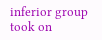inferior group took on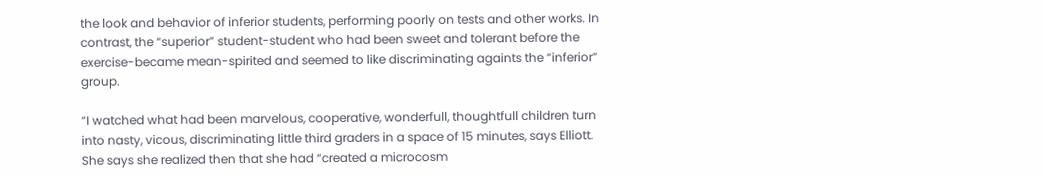the look and behavior of inferior students, performing poorly on tests and other works. In contrast, the “superior” student-student who had been sweet and tolerant before the exercise-became mean-spirited and seemed to like discriminating againts the “inferior” group.

“I watched what had been marvelous, cooperative, wonderfull, thoughtfull children turn into nasty, vicous, discriminating little third graders in a space of 15 minutes, says Elliott. She says she realized then that she had “created a microcosm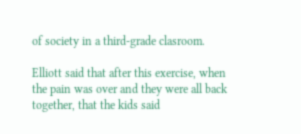of society in a third-grade clasroom.

Elliott said that after this exercise, when the pain was over and they were all back together, that the kids said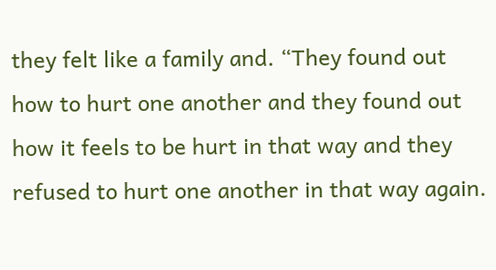they felt like a family and. “They found out how to hurt one another and they found out how it feels to be hurt in that way and they refused to hurt one another in that way again.